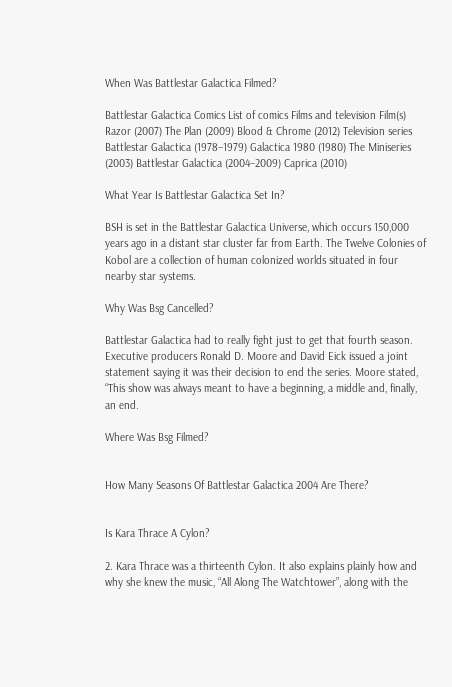When Was Battlestar Galactica Filmed?

Battlestar Galactica Comics List of comics Films and television Film(s) Razor (2007) The Plan (2009) Blood & Chrome (2012) Television series Battlestar Galactica (1978–1979) Galactica 1980 (1980) The Miniseries (2003) Battlestar Galactica (2004–2009) Caprica (2010)

What Year Is Battlestar Galactica Set In?

BSH is set in the Battlestar Galactica Universe, which occurs 150,000 years ago in a distant star cluster far from Earth. The Twelve Colonies of Kobol are a collection of human colonized worlds situated in four nearby star systems.

Why Was Bsg Cancelled?

Battlestar Galactica had to really fight just to get that fourth season. Executive producers Ronald D. Moore and David Eick issued a joint statement saying it was their decision to end the series. Moore stated, “This show was always meant to have a beginning, a middle and, finally, an end.

Where Was Bsg Filmed?


How Many Seasons Of Battlestar Galactica 2004 Are There?


Is Kara Thrace A Cylon?

2. Kara Thrace was a thirteenth Cylon. It also explains plainly how and why she knew the music, “All Along The Watchtower”, along with the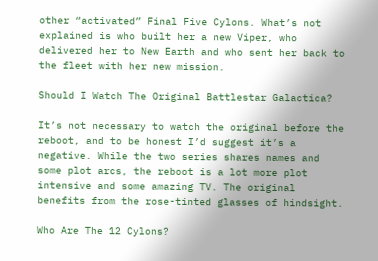other “activated” Final Five Cylons. What’s not explained is who built her a new Viper, who delivered her to New Earth and who sent her back to the fleet with her new mission.

Should I Watch The Original Battlestar Galactica?

It’s not necessary to watch the original before the reboot, and to be honest I’d suggest it’s a negative. While the two series shares names and some plot arcs, the reboot is a lot more plot intensive and some amazing TV. The original benefits from the rose-tinted glasses of hindsight.

Who Are The 12 Cylons?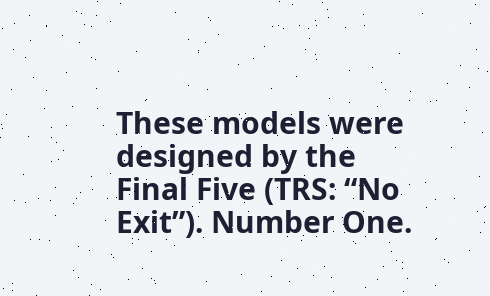These models were designed by the Final Five (TRS: “No Exit”). Number One.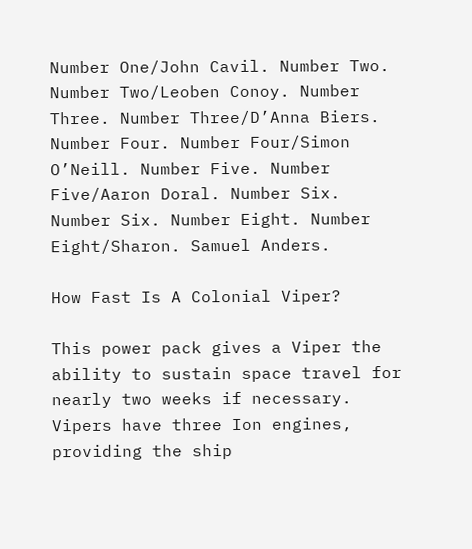Number One/John Cavil. Number Two. Number Two/Leoben Conoy. Number Three. Number Three/D’Anna Biers. Number Four. Number Four/Simon O’Neill. Number Five. Number Five/Aaron Doral. Number Six. Number Six. Number Eight. Number Eight/Sharon. Samuel Anders.

How Fast Is A Colonial Viper?

This power pack gives a Viper the ability to sustain space travel for nearly two weeks if necessary. Vipers have three Ion engines, providing the ship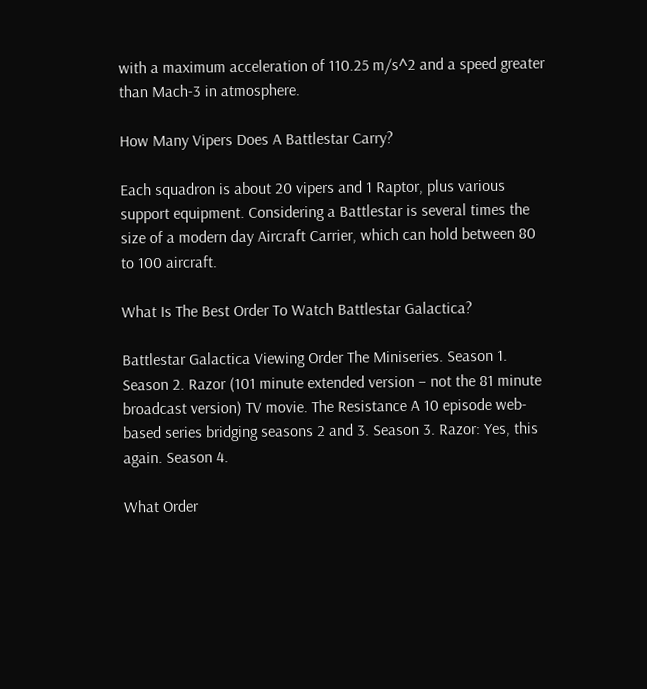with a maximum acceleration of 110.25 m/s^2 and a speed greater than Mach-3 in atmosphere.

How Many Vipers Does A Battlestar Carry?

Each squadron is about 20 vipers and 1 Raptor, plus various support equipment. Considering a Battlestar is several times the size of a modern day Aircraft Carrier, which can hold between 80 to 100 aircraft.

What Is The Best Order To Watch Battlestar Galactica?

Battlestar Galactica Viewing Order The Miniseries. Season 1. Season 2. Razor (101 minute extended version – not the 81 minute broadcast version) TV movie. The Resistance A 10 episode web-based series bridging seasons 2 and 3. Season 3. Razor: Yes, this again. Season 4.

What Order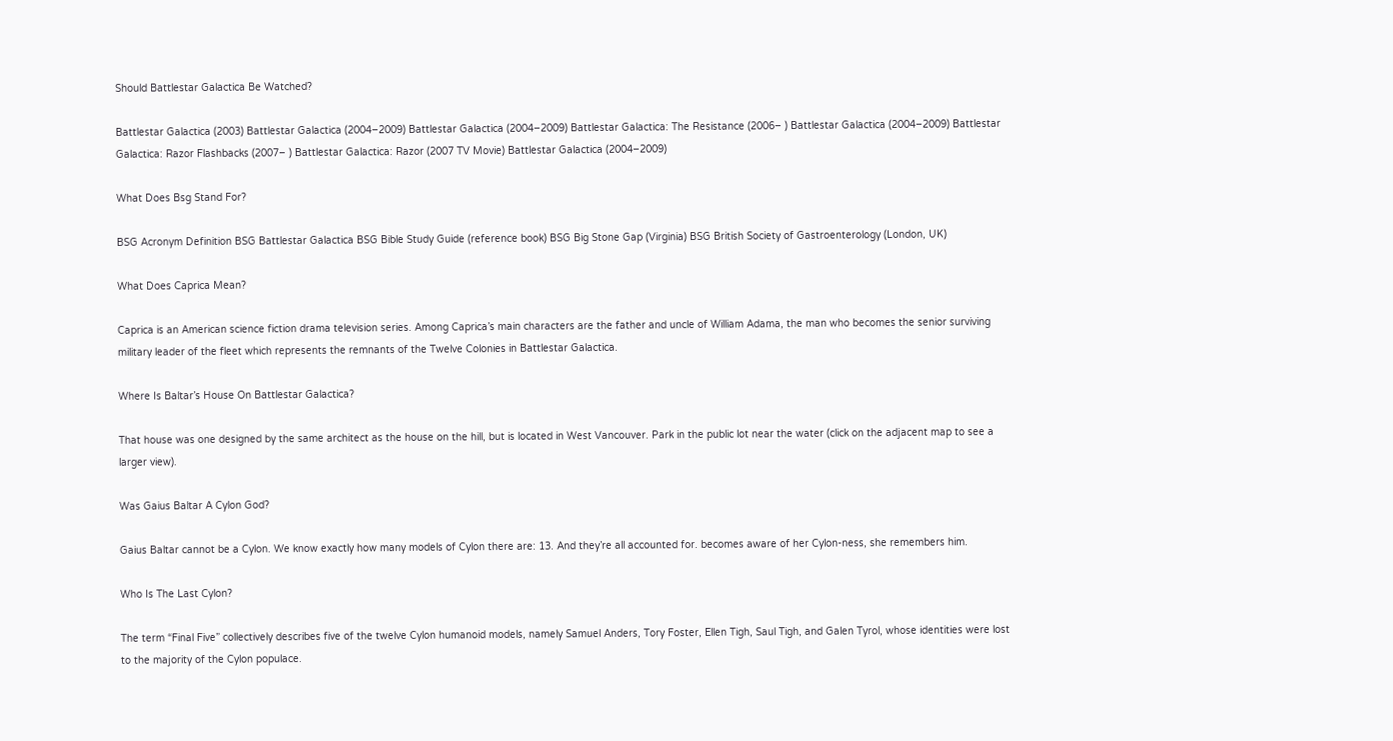Should Battlestar Galactica Be Watched?

Battlestar Galactica (2003) Battlestar Galactica (2004–2009) Battlestar Galactica (2004–2009) Battlestar Galactica: The Resistance (2006– ) Battlestar Galactica (2004–2009) Battlestar Galactica: Razor Flashbacks (2007– ) Battlestar Galactica: Razor (2007 TV Movie) Battlestar Galactica (2004–2009)

What Does Bsg Stand For?

BSG Acronym Definition BSG Battlestar Galactica BSG Bible Study Guide (reference book) BSG Big Stone Gap (Virginia) BSG British Society of Gastroenterology (London, UK)

What Does Caprica Mean?

Caprica is an American science fiction drama television series. Among Caprica’s main characters are the father and uncle of William Adama, the man who becomes the senior surviving military leader of the fleet which represents the remnants of the Twelve Colonies in Battlestar Galactica.

Where Is Baltar’s House On Battlestar Galactica?

That house was one designed by the same architect as the house on the hill, but is located in West Vancouver. Park in the public lot near the water (click on the adjacent map to see a larger view).

Was Gaius Baltar A Cylon God?

Gaius Baltar cannot be a Cylon. We know exactly how many models of Cylon there are: 13. And they’re all accounted for. becomes aware of her Cylon-ness, she remembers him.

Who Is The Last Cylon?

The term “Final Five” collectively describes five of the twelve Cylon humanoid models, namely Samuel Anders, Tory Foster, Ellen Tigh, Saul Tigh, and Galen Tyrol, whose identities were lost to the majority of the Cylon populace.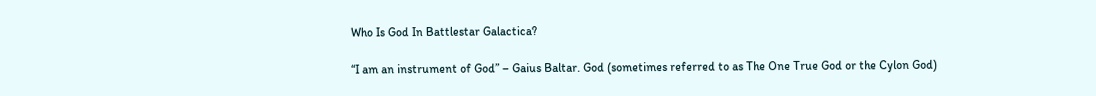Who Is God In Battlestar Galactica?

“I am an instrument of God” – Gaius Baltar. God (sometimes referred to as The One True God or the Cylon God)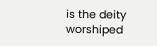is the deity worshiped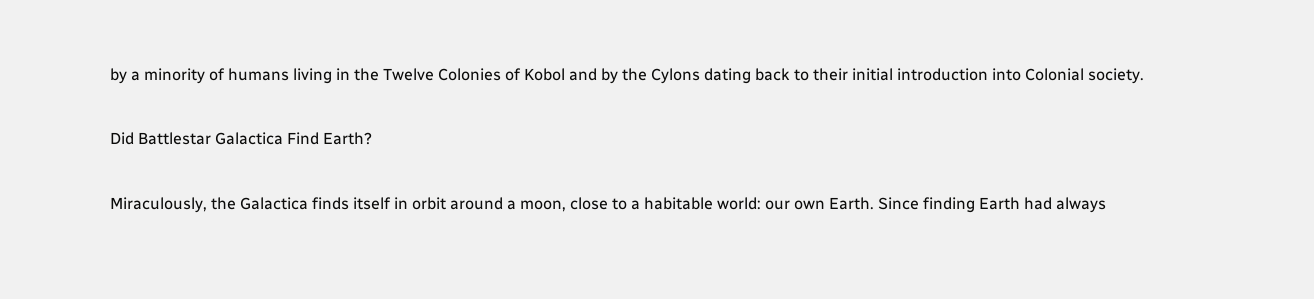by a minority of humans living in the Twelve Colonies of Kobol and by the Cylons dating back to their initial introduction into Colonial society.

Did Battlestar Galactica Find Earth?

Miraculously, the Galactica finds itself in orbit around a moon, close to a habitable world: our own Earth. Since finding Earth had always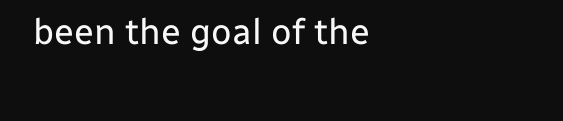been the goal of the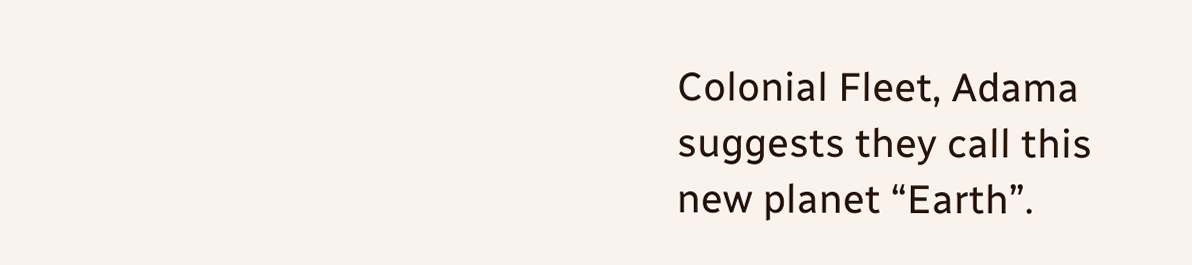Colonial Fleet, Adama suggests they call this new planet “Earth”.